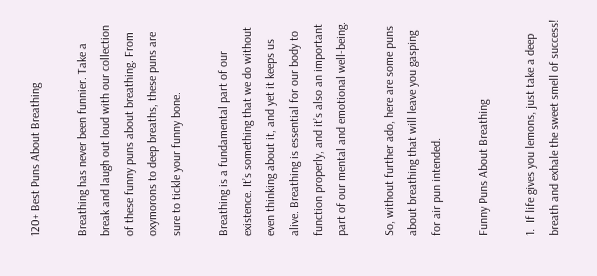120+ Best Puns About Breathing

Breathing has never been funnier. Take a break and laugh out loud with our collection of these funny puns about breathing. From oxymorons to deep breaths, these puns are sure to tickle your funny bone.

Breathing is a fundamental part of our existence. It’s something that we do without even thinking about it, and yet it keeps us alive. Breathing is essential for our body to function properly, and it’s also an important part of our mental and emotional well-being.

So, without further ado, here are some puns about breathing that will leave you gasping for air pun intended.

Funny Puns About Breathing

1.  If life gives you lemons, just take a deep breath and exhale the sweet smell of success!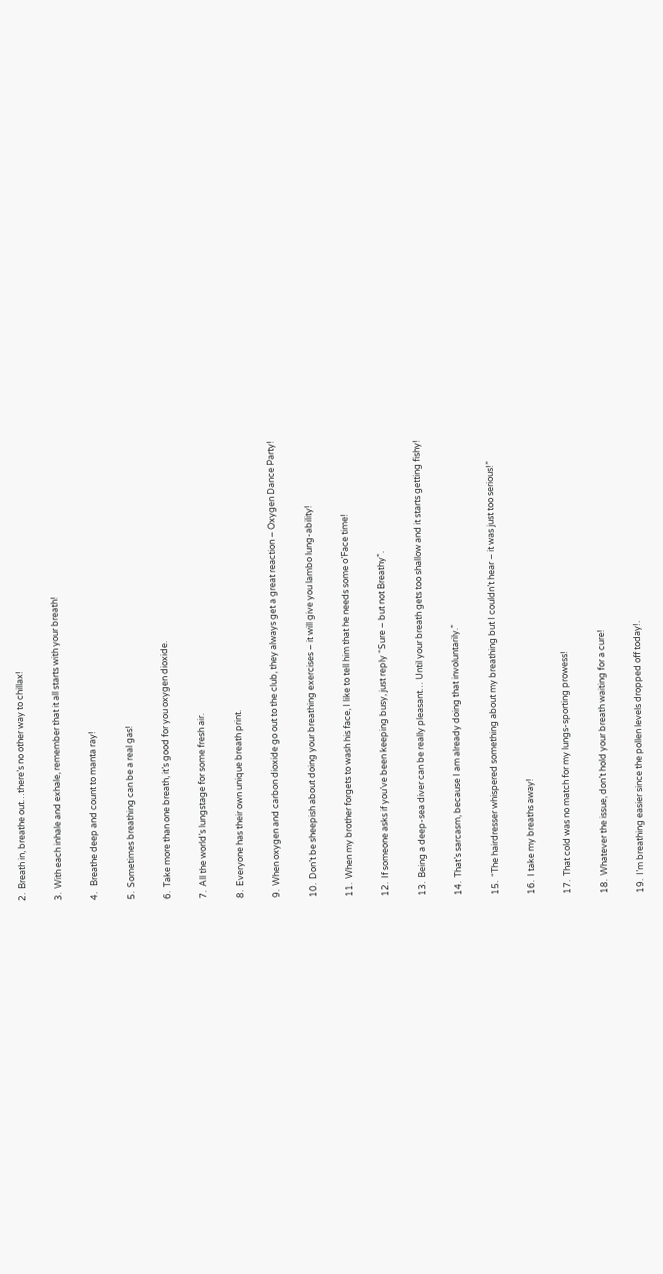2.  Breath in, breathe out…there’s no other way to chillax!

3.  With each inhale and exhale, remember that it all starts with your breath!

4.   Breathe deep and count to manta ray!

5.  Sometimes breathing can be a real gas!

6.  Take more than one breath, it’s good for you oxygen dioxide.

7.  All the world’s lungstage for some fresh air.

8.  Everyone has their own unique breath print.

9.  When oxygen and carbon dioxide go out to the club, they always get a great reaction – Oxygen Dance Party!

10.  Don’t be sheepish about doing your breathing exercises – it will give you lambo lung-ability!

11.  When my brother forgets to wash his face, I like to tell him that he needs some o’Face time!

12.  If someone asks if you’ve been keeping busy, just reply “Sure – but not Breathy”.

13.  Being a deep-sea diver can be really pleasant… Until your breath gets too shallow and it starts getting fishy!

14.  That’s sarcasm, because I am already doing that involuntarily.”

15.  “The hairdresser whispered something about my breathing but I couldn’t hear – it was just too serious!”

16.  I take my breaths away!

17.  That cold was no match for my lungs-sporting prowess!

18.  Whatever the issue, don’t hold your breath waiting for a cure!

19.  I’m breathing easier since the pollen levels dropped off today!.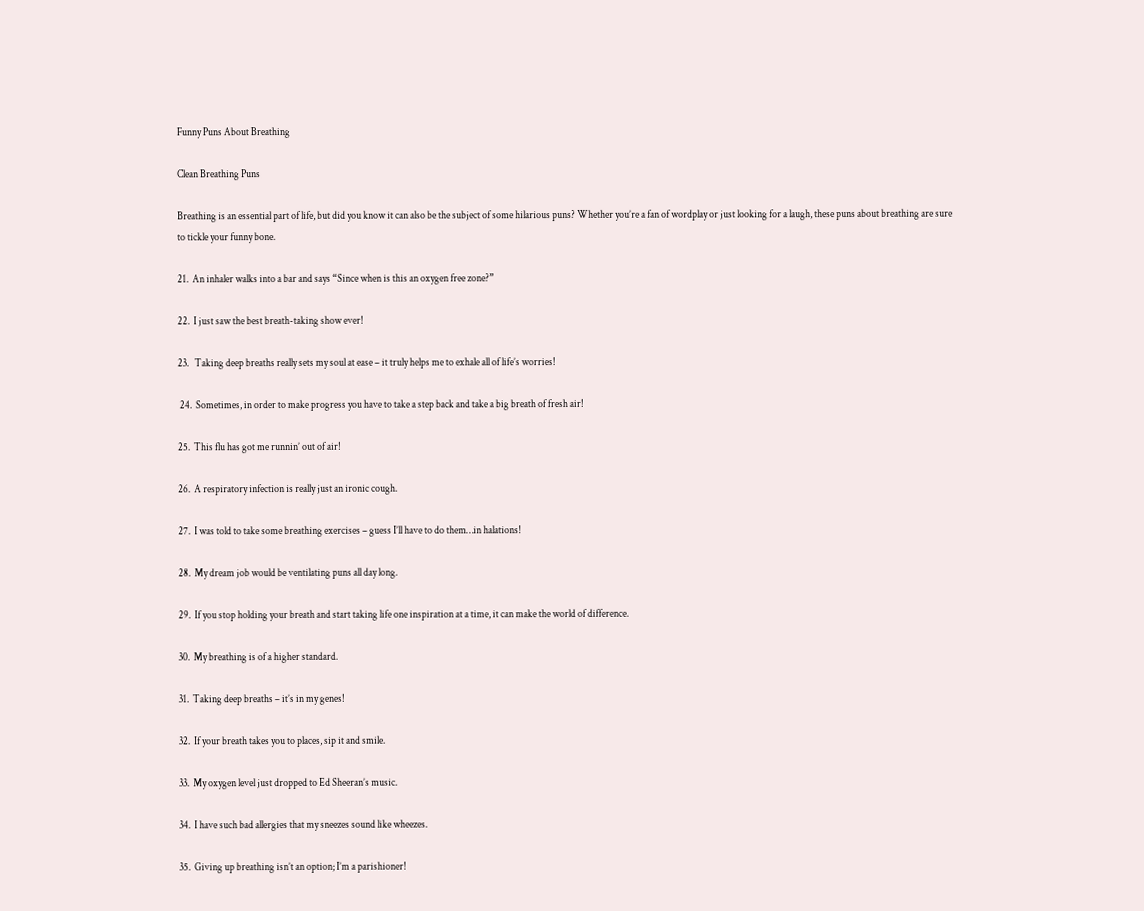Funny Puns About Breathing

Clean Breathing Puns

Breathing is an essential part of life, but did you know it can also be the subject of some hilarious puns? Whether you’re a fan of wordplay or just looking for a laugh, these puns about breathing are sure to tickle your funny bone.

21.  An inhaler walks into a bar and says “Since when is this an oxygen free zone?”

22.  I just saw the best breath-taking show ever!

23.   Taking deep breaths really sets my soul at ease – it truly helps me to exhale all of life’s worries!

 24.  Sometimes, in order to make progress you have to take a step back and take a big breath of fresh air!

25.  This flu has got me runnin’ out of air!

26.  A respiratory infection is really just an ironic cough.

27.  I was told to take some breathing exercises – guess I’ll have to do them…in halations!

28.  My dream job would be ventilating puns all day long.

29.  If you stop holding your breath and start taking life one inspiration at a time, it can make the world of difference.

30.  My breathing is of a higher standard.

31.  Taking deep breaths – it’s in my genes!

32.  If your breath takes you to places, sip it and smile.

33.  My oxygen level just dropped to Ed Sheeran’s music.

34.  I have such bad allergies that my sneezes sound like wheezes.

35.  Giving up breathing isn’t an option; I’m a parishioner!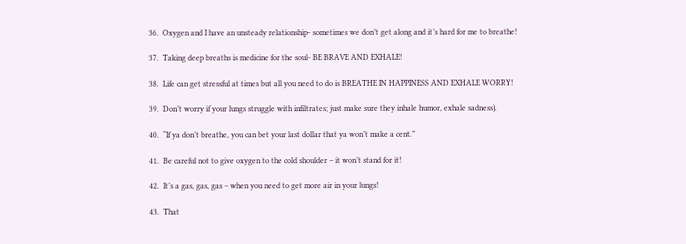36.  Oxygen and I have an unsteady relationship- sometimes we don’t get along and it’s hard for me to breathe!

37.  Taking deep breaths is medicine for the soul- BE BRAVE AND EXHALE!

38.  Life can get stressful at times but all you need to do is BREATHE IN HAPPINESS AND EXHALE WORRY!

39.  Don’t worry if your lungs struggle with infiltrates; just make sure they inhale humor, exhale sadness).

40.  “If ya don’t breathe, you can bet your last dollar that ya won’t make a cent.”

41.  Be careful not to give oxygen to the cold shoulder – it won’t stand for it!

42.  It’s a gas, gas, gas – when you need to get more air in your lungs!

43.  That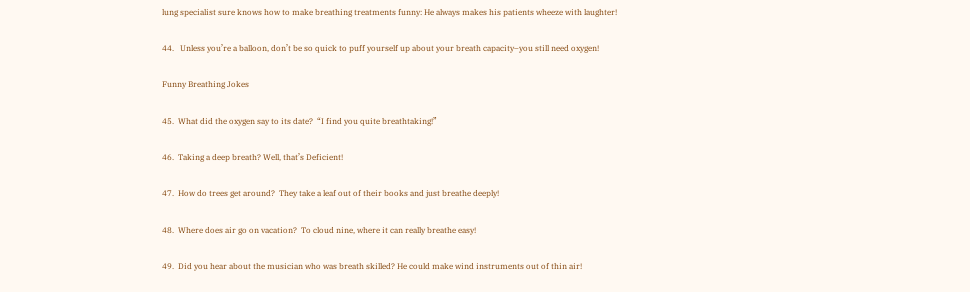lung specialist sure knows how to make breathing treatments funny: He always makes his patients wheeze with laughter!

44.   Unless you’re a balloon, don’t be so quick to puff yourself up about your breath capacity–you still need oxygen!

Funny Breathing Jokes

45.  What did the oxygen say to its date?  “I find you quite breathtaking!”

46.  Taking a deep breath? Well, that’s Deficient!

47.  How do trees get around?  They take a leaf out of their books and just breathe deeply!

48.  Where does air go on vacation?  To cloud nine, where it can really breathe easy!

49.  Did you hear about the musician who was breath skilled? He could make wind instruments out of thin air!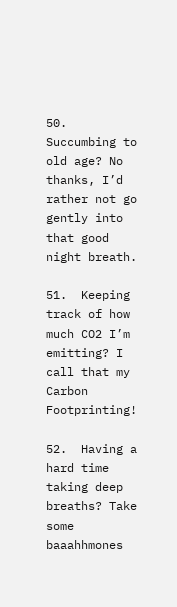50.  Succumbing to old age? No thanks, I’d rather not go gently into that good night breath.

51.  Keeping track of how much CO2 I’m emitting? I call that my Carbon Footprinting!

52.  Having a hard time taking deep breaths? Take some baaahhmones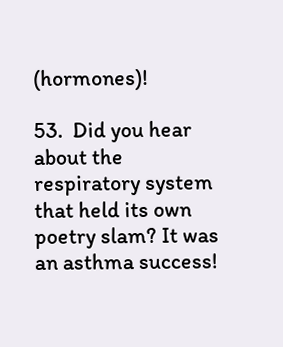(hormones)!

53.  Did you hear about the respiratory system that held its own poetry slam? It was an asthma success!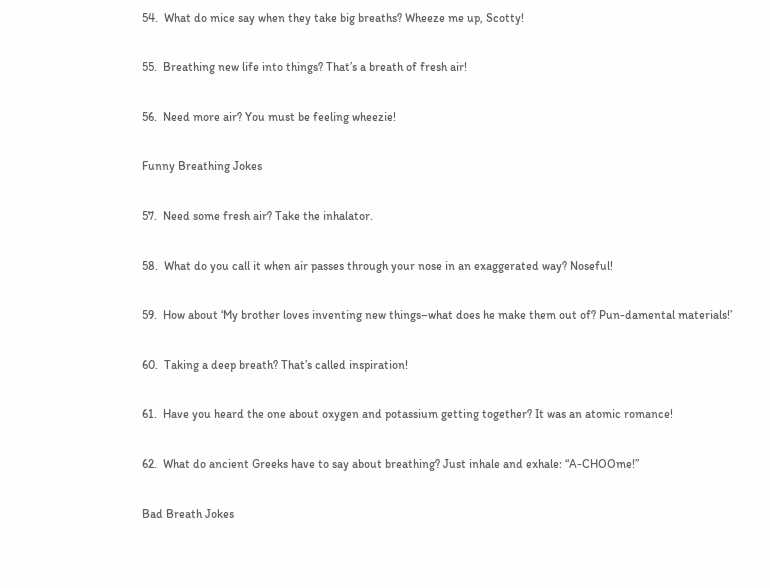54.  What do mice say when they take big breaths? Wheeze me up, Scotty!

55.  Breathing new life into things? That’s a breath of fresh air!

56.  Need more air? You must be feeling wheezie!

Funny Breathing Jokes

57.  Need some fresh air? Take the inhalator.

58.  What do you call it when air passes through your nose in an exaggerated way? Noseful!

59.  How about ‘My brother loves inventing new things–what does he make them out of? Pun-damental materials!’

60.  Taking a deep breath? That’s called inspiration!

61.  Have you heard the one about oxygen and potassium getting together? It was an atomic romance!

62.  What do ancient Greeks have to say about breathing? Just inhale and exhale: “A-CHOOme!”

Bad Breath Jokes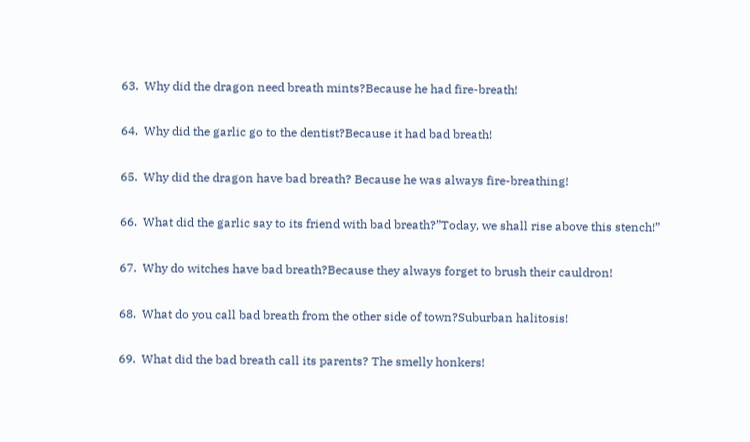63.  Why did the dragon need breath mints?Because he had fire-breath!

64.  Why did the garlic go to the dentist?Because it had bad breath!

65.  Why did the dragon have bad breath? Because he was always fire-breathing!

66.  What did the garlic say to its friend with bad breath?”Today, we shall rise above this stench!”

67.  Why do witches have bad breath?Because they always forget to brush their cauldron!

68.  What do you call bad breath from the other side of town?Suburban halitosis!

69.  What did the bad breath call its parents? The smelly honkers!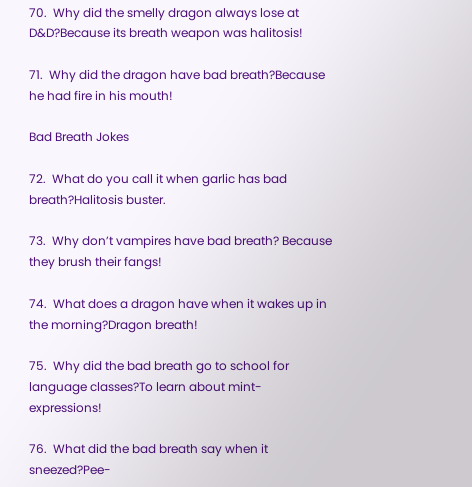70.  Why did the smelly dragon always lose at D&D?Because its breath weapon was halitosis!

71.  Why did the dragon have bad breath?Because he had fire in his mouth!

Bad Breath Jokes

72.  What do you call it when garlic has bad breath?Halitosis buster.

73.  Why don’t vampires have bad breath? Because they brush their fangs!

74.  What does a dragon have when it wakes up in the morning?Dragon breath!

75.  Why did the bad breath go to school for language classes?To learn about mint-expressions!

76.  What did the bad breath say when it sneezed?Pee-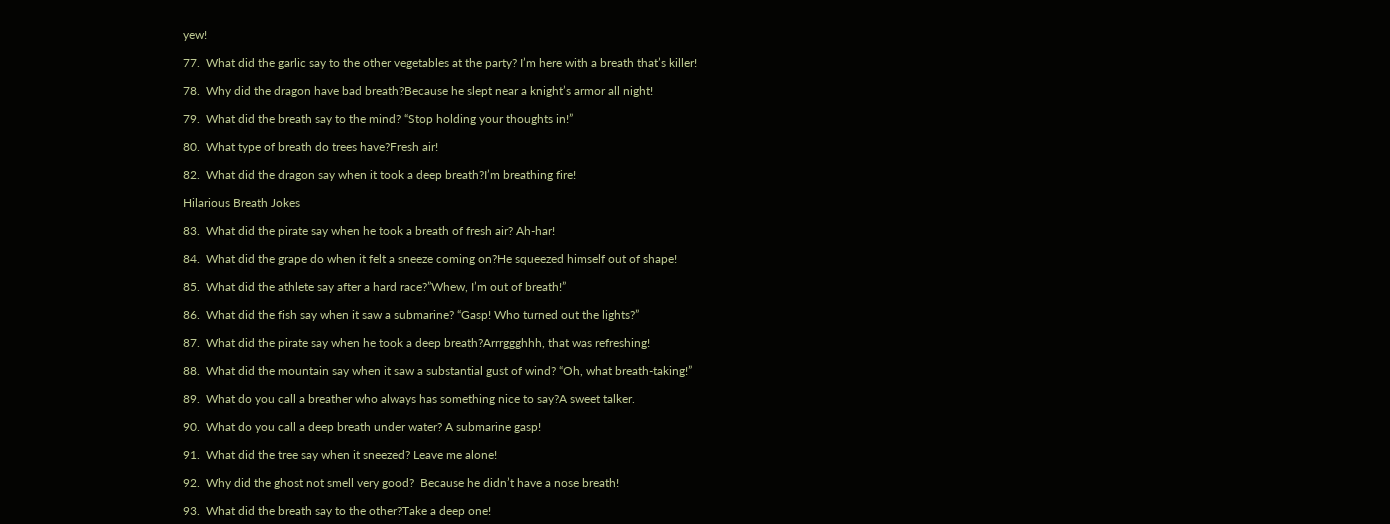yew!

77.  What did the garlic say to the other vegetables at the party? I’m here with a breath that’s killer!

78.  Why did the dragon have bad breath?Because he slept near a knight’s armor all night!

79.  What did the breath say to the mind? “Stop holding your thoughts in!”

80.  What type of breath do trees have?Fresh air!

82.  What did the dragon say when it took a deep breath?I’m breathing fire!

Hilarious Breath Jokes

83.  What did the pirate say when he took a breath of fresh air? Ah-har!

84.  What did the grape do when it felt a sneeze coming on?He squeezed himself out of shape!

85.  What did the athlete say after a hard race?”Whew, I’m out of breath!”

86.  What did the fish say when it saw a submarine? “Gasp! Who turned out the lights?”

87.  What did the pirate say when he took a deep breath?Arrrggghhh, that was refreshing!

88.  What did the mountain say when it saw a substantial gust of wind? “Oh, what breath-taking!”

89.  What do you call a breather who always has something nice to say?A sweet talker.

90.  What do you call a deep breath under water? A submarine gasp!

91.  What did the tree say when it sneezed? Leave me alone!

92.  Why did the ghost not smell very good?  Because he didn’t have a nose breath!

93.  What did the breath say to the other?Take a deep one!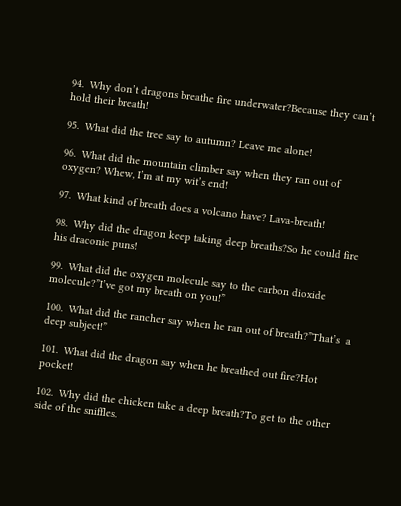94.  Why don’t dragons breathe fire underwater?Because they can’t hold their breath!

95.  What did the tree say to autumn? Leave me alone!

96.  What did the mountain climber say when they ran out of oxygen? Whew, I’m at my wit’s end!

97.  What kind of breath does a volcano have? Lava-breath!

98.  Why did the dragon keep taking deep breaths?So he could fire his draconic puns!

99.  What did the oxygen molecule say to the carbon dioxide molecule?”I’ve got my breath on you!”

100.  What did the rancher say when he ran out of breath?”That’s  a deep subject!”

101.  What did the dragon say when he breathed out fire?Hot pocket!

102.  Why did the chicken take a deep breath?To get to the other side of the sniffles.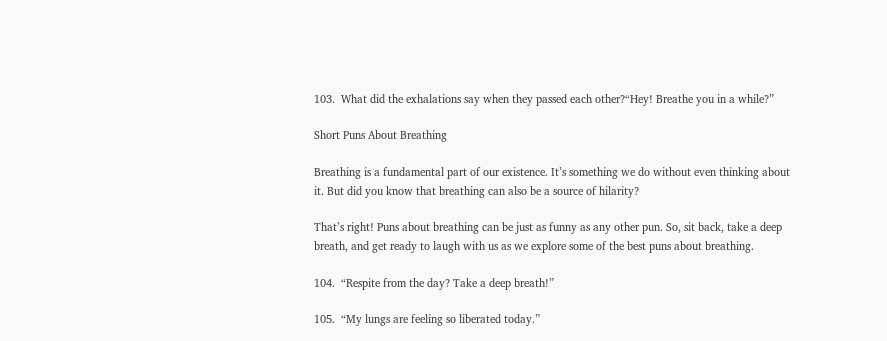103.  What did the exhalations say when they passed each other?“Hey! Breathe you in a while?”

Short Puns About Breathing

Breathing is a fundamental part of our existence. It’s something we do without even thinking about it. But did you know that breathing can also be a source of hilarity?

That’s right! Puns about breathing can be just as funny as any other pun. So, sit back, take a deep breath, and get ready to laugh with us as we explore some of the best puns about breathing.

104.  “Respite from the day? Take a deep breath!”

105.  “My lungs are feeling so liberated today.”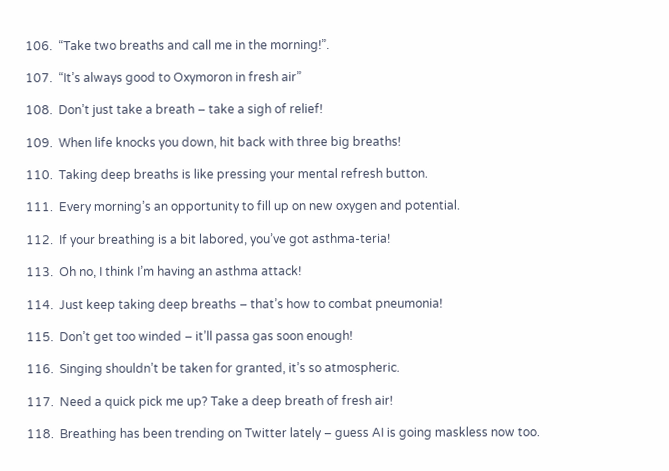106.  “Take two breaths and call me in the morning!”.

107.  “It’s always good to Oxymoron in fresh air”

108.  Don’t just take a breath – take a sigh of relief!

109.  When life knocks you down, hit back with three big breaths!

110.  Taking deep breaths is like pressing your mental refresh button.

111.  Every morning’s an opportunity to fill up on new oxygen and potential.

112.  If your breathing is a bit labored, you’ve got asthma-teria!

113.  Oh no, I think I’m having an asthma attack!

114.  Just keep taking deep breaths – that’s how to combat pneumonia!

115.  Don’t get too winded – it’ll passa gas soon enough!

116.  Singing shouldn’t be taken for granted, it’s so atmospheric.

117.  Need a quick pick me up? Take a deep breath of fresh air!

118.  Breathing has been trending on Twitter lately – guess AI is going maskless now too.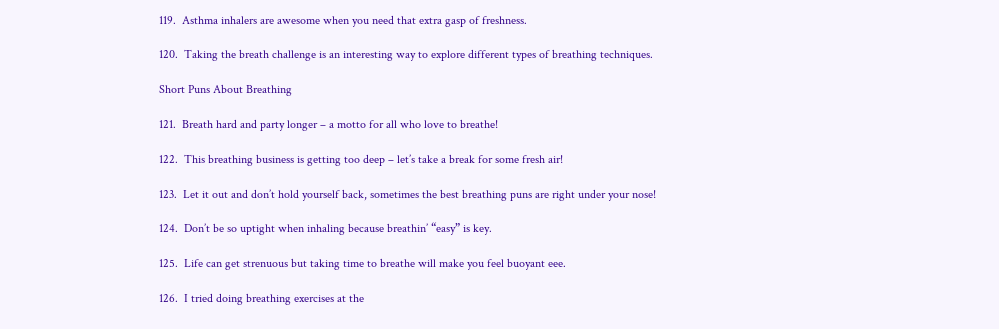119.  Asthma inhalers are awesome when you need that extra gasp of freshness.

120.  Taking the breath challenge is an interesting way to explore different types of breathing techniques.

Short Puns About Breathing

121.  Breath hard and party longer – a motto for all who love to breathe!

122.  This breathing business is getting too deep – let’s take a break for some fresh air!

123.  Let it out and don’t hold yourself back, sometimes the best breathing puns are right under your nose!

124.  Don’t be so uptight when inhaling because breathin’ “easy” is key.

125.  Life can get strenuous but taking time to breathe will make you feel buoyant eee.

126.  I tried doing breathing exercises at the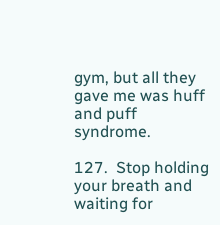gym, but all they gave me was huff and puff syndrome.

127.  Stop holding your breath and waiting for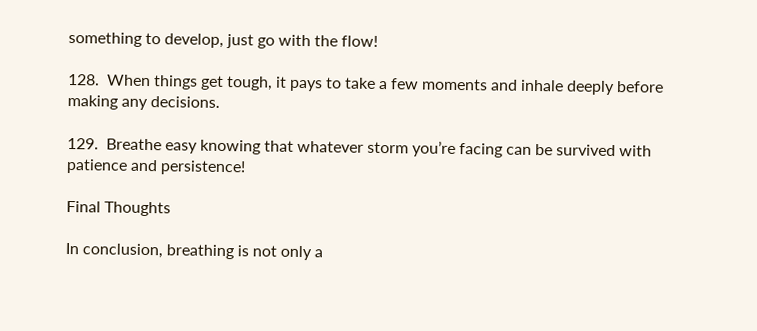something to develop, just go with the flow!

128.  When things get tough, it pays to take a few moments and inhale deeply before making any decisions.

129.  Breathe easy knowing that whatever storm you’re facing can be survived with patience and persistence!

Final Thoughts

In conclusion, breathing is not only a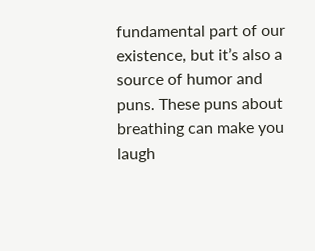fundamental part of our existence, but it’s also a source of humor and puns. These puns about breathing can make you laugh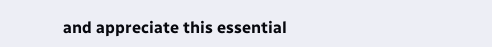and appreciate this essential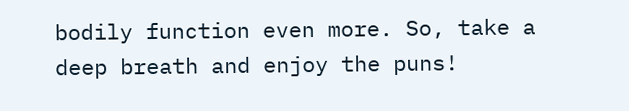bodily function even more. So, take a deep breath and enjoy the puns!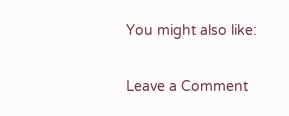You might also like:

Leave a Comment